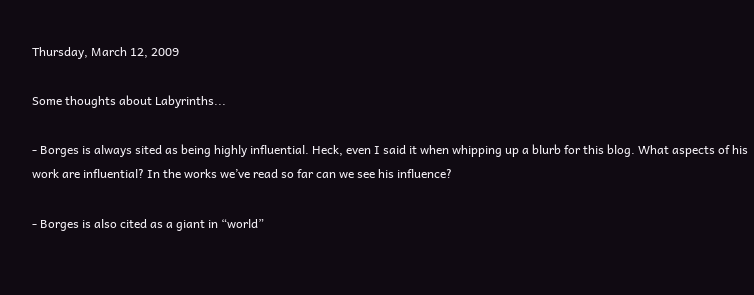Thursday, March 12, 2009

Some thoughts about Labyrinths...

- Borges is always sited as being highly influential. Heck, even I said it when whipping up a blurb for this blog. What aspects of his work are influential? In the works we’ve read so far can we see his influence?

- Borges is also cited as a giant in “world”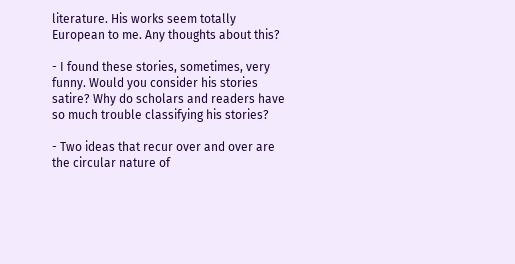literature. His works seem totally European to me. Any thoughts about this?

- I found these stories, sometimes, very funny. Would you consider his stories satire? Why do scholars and readers have so much trouble classifying his stories?

- Two ideas that recur over and over are the circular nature of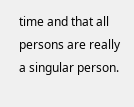time and that all persons are really a singular person.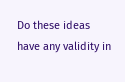Do these ideas have any validity in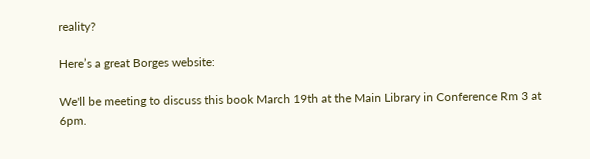reality?

Here’s a great Borges website:

We'll be meeting to discuss this book March 19th at the Main Library in Conference Rm 3 at 6pm.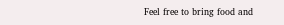Feel free to bring food and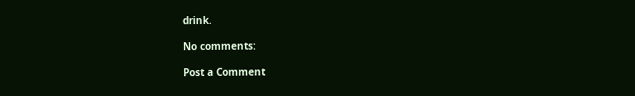drink.

No comments:

Post a Comment